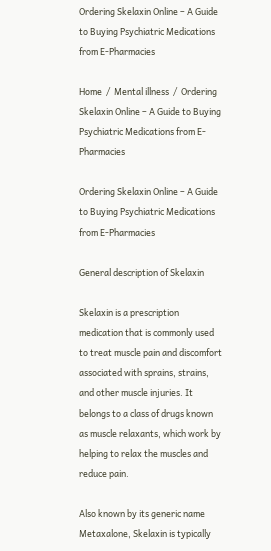Ordering Skelaxin Online – A Guide to Buying Psychiatric Medications from E-Pharmacies

Home  /  Mental illness  /  Ordering Skelaxin Online – A Guide to Buying Psychiatric Medications from E-Pharmacies

Ordering Skelaxin Online – A Guide to Buying Psychiatric Medications from E-Pharmacies

General description of Skelaxin

Skelaxin is a prescription medication that is commonly used to treat muscle pain and discomfort associated with sprains, strains, and other muscle injuries. It belongs to a class of drugs known as muscle relaxants, which work by helping to relax the muscles and reduce pain.

Also known by its generic name Metaxalone, Skelaxin is typically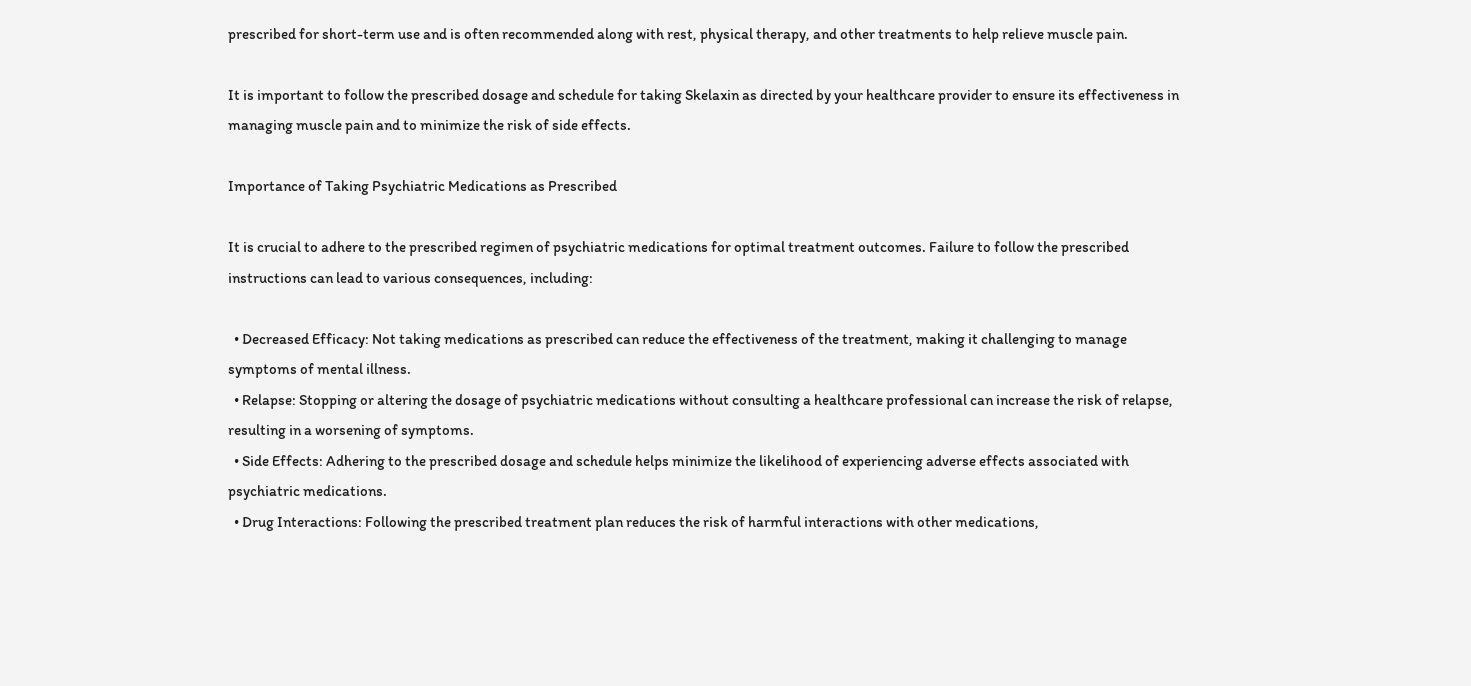prescribed for short-term use and is often recommended along with rest, physical therapy, and other treatments to help relieve muscle pain.

It is important to follow the prescribed dosage and schedule for taking Skelaxin as directed by your healthcare provider to ensure its effectiveness in managing muscle pain and to minimize the risk of side effects.

Importance of Taking Psychiatric Medications as Prescribed

It is crucial to adhere to the prescribed regimen of psychiatric medications for optimal treatment outcomes. Failure to follow the prescribed instructions can lead to various consequences, including:

  • Decreased Efficacy: Not taking medications as prescribed can reduce the effectiveness of the treatment, making it challenging to manage symptoms of mental illness.
  • Relapse: Stopping or altering the dosage of psychiatric medications without consulting a healthcare professional can increase the risk of relapse, resulting in a worsening of symptoms.
  • Side Effects: Adhering to the prescribed dosage and schedule helps minimize the likelihood of experiencing adverse effects associated with psychiatric medications.
  • Drug Interactions: Following the prescribed treatment plan reduces the risk of harmful interactions with other medications,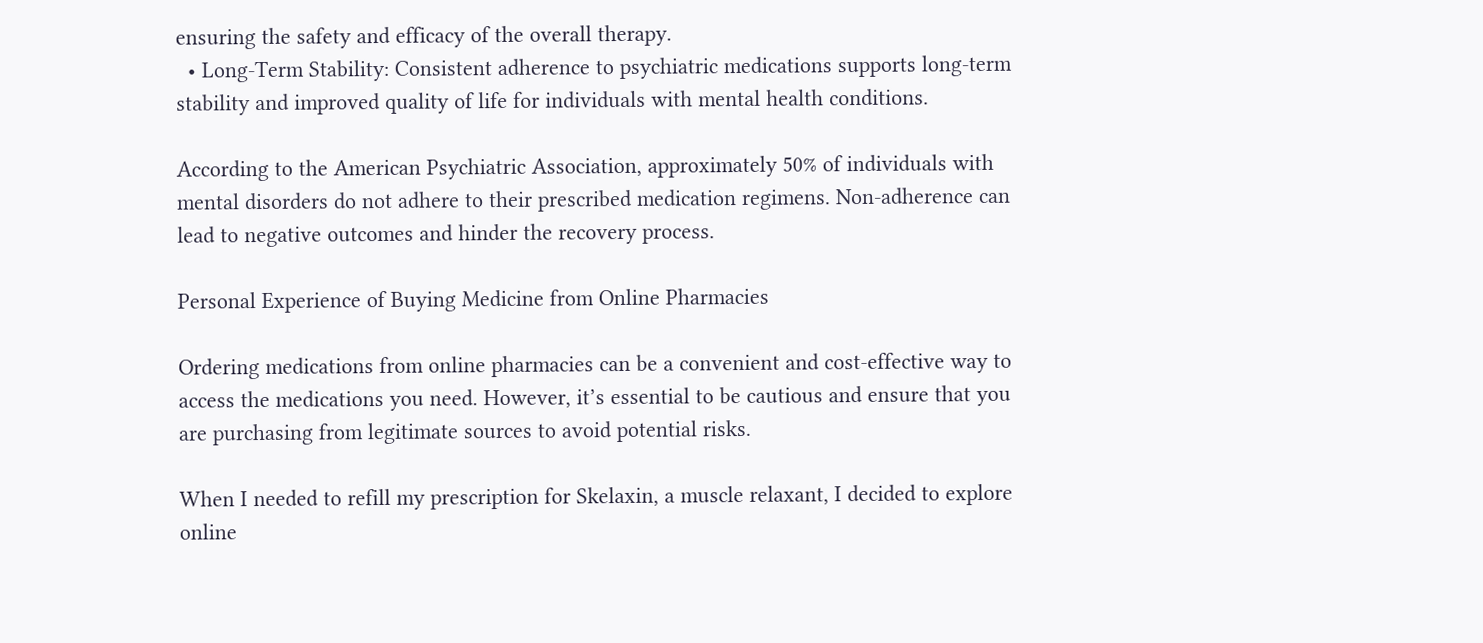ensuring the safety and efficacy of the overall therapy.
  • Long-Term Stability: Consistent adherence to psychiatric medications supports long-term stability and improved quality of life for individuals with mental health conditions.

According to the American Psychiatric Association, approximately 50% of individuals with mental disorders do not adhere to their prescribed medication regimens. Non-adherence can lead to negative outcomes and hinder the recovery process.

Personal Experience of Buying Medicine from Online Pharmacies

Ordering medications from online pharmacies can be a convenient and cost-effective way to access the medications you need. However, it’s essential to be cautious and ensure that you are purchasing from legitimate sources to avoid potential risks.

When I needed to refill my prescription for Skelaxin, a muscle relaxant, I decided to explore online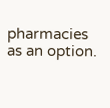pharmacies as an option.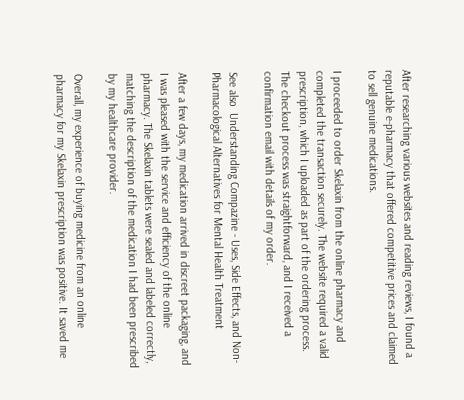After researching various websites and reading reviews, I found a reputable e-pharmacy that offered competitive prices and claimed to sell genuine medications.

I proceeded to order Skelaxin from the online pharmacy and completed the transaction securely. The website required a valid prescription, which I uploaded as part of the ordering process. The checkout process was straightforward, and I received a confirmation email with details of my order.

See also  Understanding Compazine - Uses, Side Effects, and Non-Pharmacological Alternatives for Mental Health Treatment

After a few days, my medication arrived in discreet packaging, and I was pleased with the service and efficiency of the online pharmacy. The Skelaxin tablets were sealed and labeled correctly, matching the description of the medication I had been prescribed by my healthcare provider.

Overall, my experience of buying medicine from an online pharmacy for my Skelaxin prescription was positive. It saved me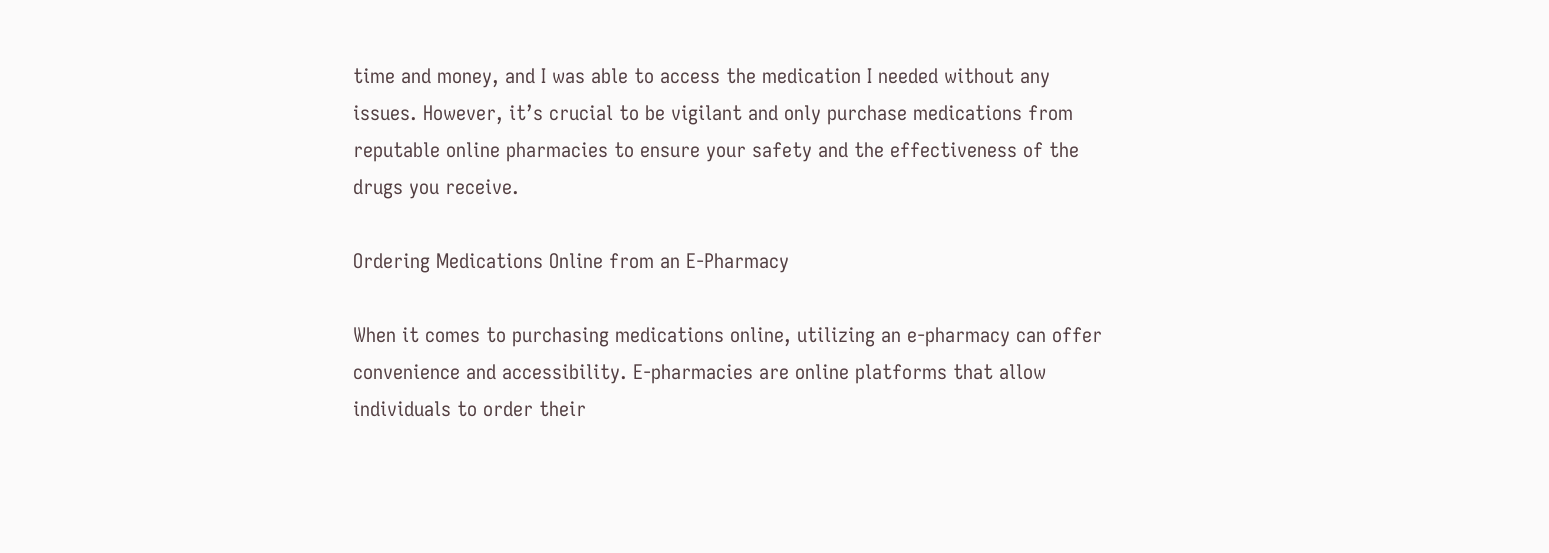time and money, and I was able to access the medication I needed without any issues. However, it’s crucial to be vigilant and only purchase medications from reputable online pharmacies to ensure your safety and the effectiveness of the drugs you receive.

Ordering Medications Online from an E-Pharmacy

When it comes to purchasing medications online, utilizing an e-pharmacy can offer convenience and accessibility. E-pharmacies are online platforms that allow individuals to order their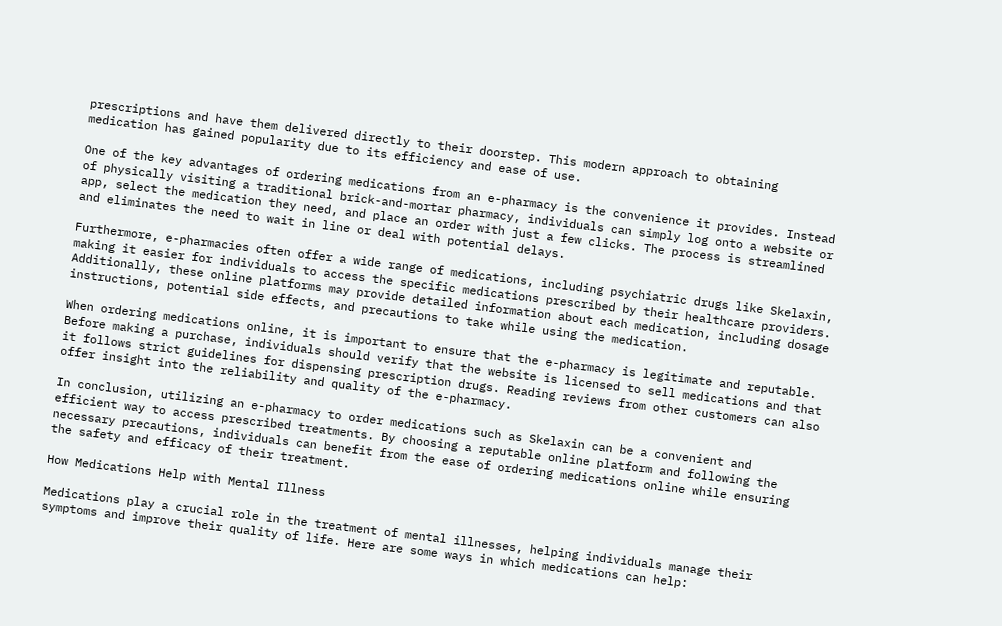prescriptions and have them delivered directly to their doorstep. This modern approach to obtaining medication has gained popularity due to its efficiency and ease of use.

One of the key advantages of ordering medications from an e-pharmacy is the convenience it provides. Instead of physically visiting a traditional brick-and-mortar pharmacy, individuals can simply log onto a website or app, select the medication they need, and place an order with just a few clicks. The process is streamlined and eliminates the need to wait in line or deal with potential delays.

Furthermore, e-pharmacies often offer a wide range of medications, including psychiatric drugs like Skelaxin, making it easier for individuals to access the specific medications prescribed by their healthcare providers. Additionally, these online platforms may provide detailed information about each medication, including dosage instructions, potential side effects, and precautions to take while using the medication.

When ordering medications online, it is important to ensure that the e-pharmacy is legitimate and reputable. Before making a purchase, individuals should verify that the website is licensed to sell medications and that it follows strict guidelines for dispensing prescription drugs. Reading reviews from other customers can also offer insight into the reliability and quality of the e-pharmacy.

In conclusion, utilizing an e-pharmacy to order medications such as Skelaxin can be a convenient and efficient way to access prescribed treatments. By choosing a reputable online platform and following the necessary precautions, individuals can benefit from the ease of ordering medications online while ensuring the safety and efficacy of their treatment.

How Medications Help with Mental Illness

Medications play a crucial role in the treatment of mental illnesses, helping individuals manage their symptoms and improve their quality of life. Here are some ways in which medications can help: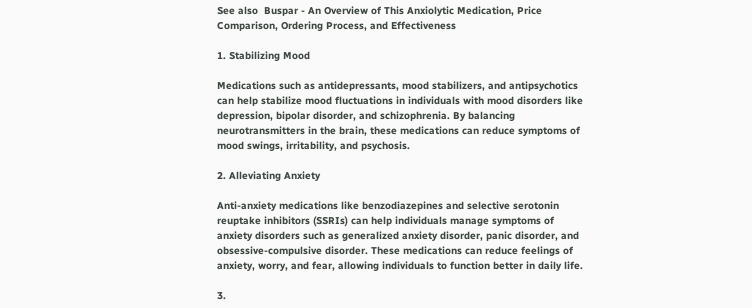See also  Buspar - An Overview of This Anxiolytic Medication, Price Comparison, Ordering Process, and Effectiveness

1. Stabilizing Mood

Medications such as antidepressants, mood stabilizers, and antipsychotics can help stabilize mood fluctuations in individuals with mood disorders like depression, bipolar disorder, and schizophrenia. By balancing neurotransmitters in the brain, these medications can reduce symptoms of mood swings, irritability, and psychosis.

2. Alleviating Anxiety

Anti-anxiety medications like benzodiazepines and selective serotonin reuptake inhibitors (SSRIs) can help individuals manage symptoms of anxiety disorders such as generalized anxiety disorder, panic disorder, and obsessive-compulsive disorder. These medications can reduce feelings of anxiety, worry, and fear, allowing individuals to function better in daily life.

3.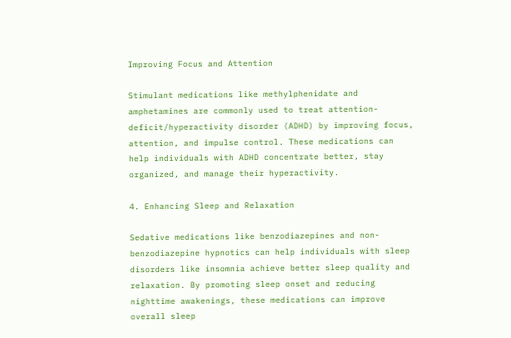Improving Focus and Attention

Stimulant medications like methylphenidate and amphetamines are commonly used to treat attention-deficit/hyperactivity disorder (ADHD) by improving focus, attention, and impulse control. These medications can help individuals with ADHD concentrate better, stay organized, and manage their hyperactivity.

4. Enhancing Sleep and Relaxation

Sedative medications like benzodiazepines and non-benzodiazepine hypnotics can help individuals with sleep disorders like insomnia achieve better sleep quality and relaxation. By promoting sleep onset and reducing nighttime awakenings, these medications can improve overall sleep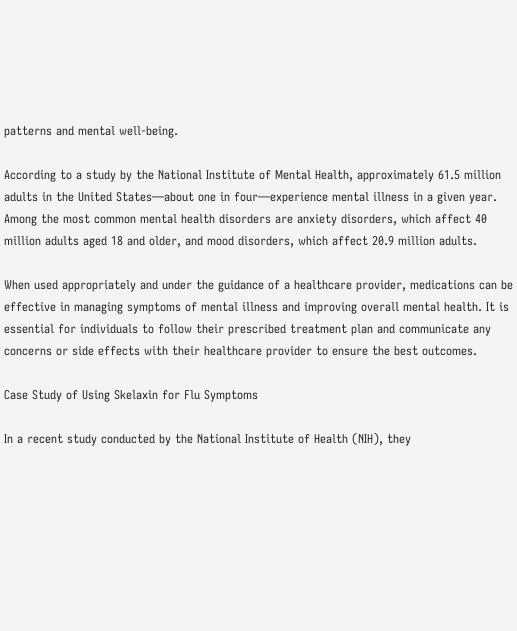patterns and mental well-being.

According to a study by the National Institute of Mental Health, approximately 61.5 million adults in the United States—about one in four—experience mental illness in a given year. Among the most common mental health disorders are anxiety disorders, which affect 40 million adults aged 18 and older, and mood disorders, which affect 20.9 million adults.

When used appropriately and under the guidance of a healthcare provider, medications can be effective in managing symptoms of mental illness and improving overall mental health. It is essential for individuals to follow their prescribed treatment plan and communicate any concerns or side effects with their healthcare provider to ensure the best outcomes.

Case Study of Using Skelaxin for Flu Symptoms

In a recent study conducted by the National Institute of Health (NIH), they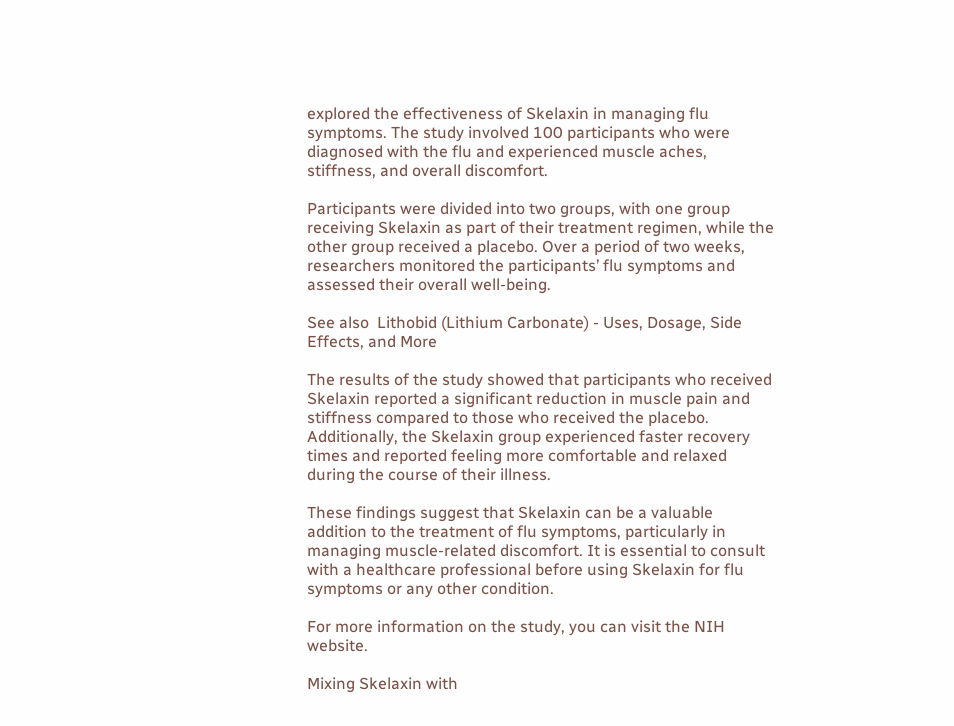explored the effectiveness of Skelaxin in managing flu symptoms. The study involved 100 participants who were diagnosed with the flu and experienced muscle aches, stiffness, and overall discomfort.

Participants were divided into two groups, with one group receiving Skelaxin as part of their treatment regimen, while the other group received a placebo. Over a period of two weeks, researchers monitored the participants’ flu symptoms and assessed their overall well-being.

See also  Lithobid (Lithium Carbonate) - Uses, Dosage, Side Effects, and More

The results of the study showed that participants who received Skelaxin reported a significant reduction in muscle pain and stiffness compared to those who received the placebo. Additionally, the Skelaxin group experienced faster recovery times and reported feeling more comfortable and relaxed during the course of their illness.

These findings suggest that Skelaxin can be a valuable addition to the treatment of flu symptoms, particularly in managing muscle-related discomfort. It is essential to consult with a healthcare professional before using Skelaxin for flu symptoms or any other condition.

For more information on the study, you can visit the NIH website.

Mixing Skelaxin with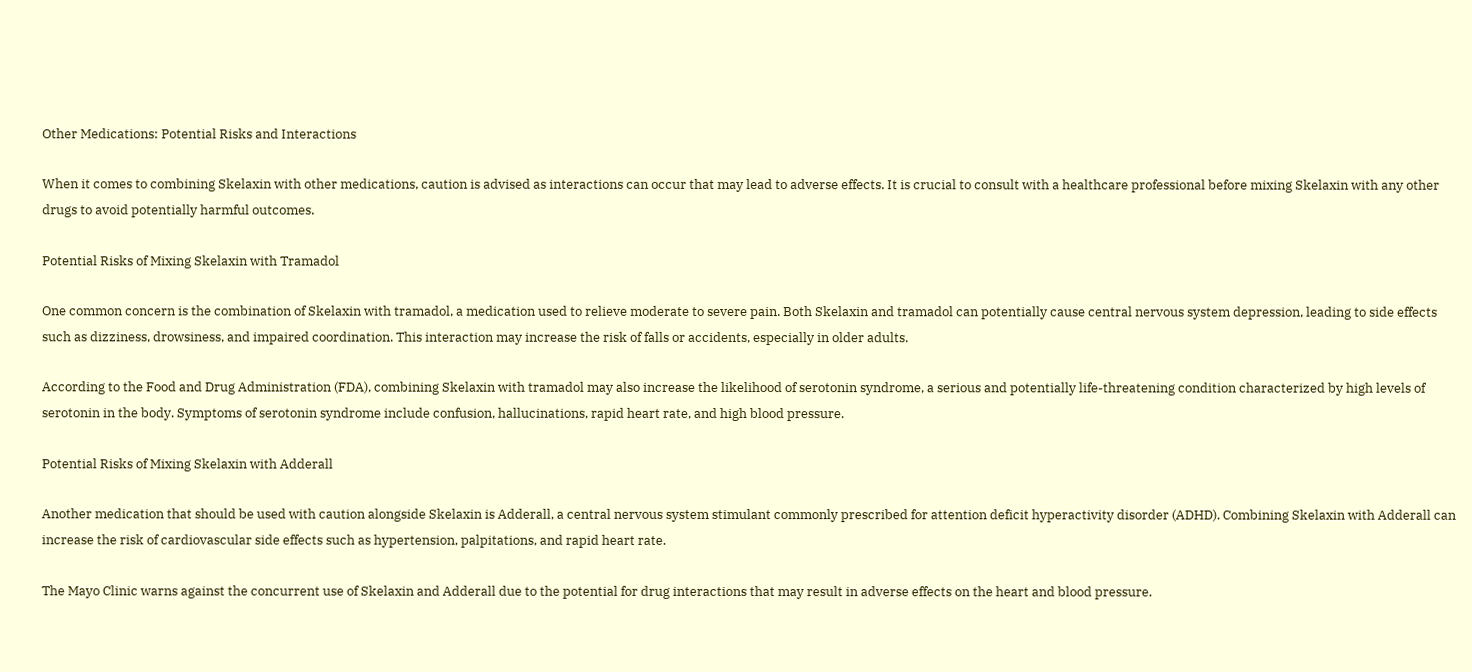Other Medications: Potential Risks and Interactions

When it comes to combining Skelaxin with other medications, caution is advised as interactions can occur that may lead to adverse effects. It is crucial to consult with a healthcare professional before mixing Skelaxin with any other drugs to avoid potentially harmful outcomes.

Potential Risks of Mixing Skelaxin with Tramadol

One common concern is the combination of Skelaxin with tramadol, a medication used to relieve moderate to severe pain. Both Skelaxin and tramadol can potentially cause central nervous system depression, leading to side effects such as dizziness, drowsiness, and impaired coordination. This interaction may increase the risk of falls or accidents, especially in older adults.

According to the Food and Drug Administration (FDA), combining Skelaxin with tramadol may also increase the likelihood of serotonin syndrome, a serious and potentially life-threatening condition characterized by high levels of serotonin in the body. Symptoms of serotonin syndrome include confusion, hallucinations, rapid heart rate, and high blood pressure.

Potential Risks of Mixing Skelaxin with Adderall

Another medication that should be used with caution alongside Skelaxin is Adderall, a central nervous system stimulant commonly prescribed for attention deficit hyperactivity disorder (ADHD). Combining Skelaxin with Adderall can increase the risk of cardiovascular side effects such as hypertension, palpitations, and rapid heart rate.

The Mayo Clinic warns against the concurrent use of Skelaxin and Adderall due to the potential for drug interactions that may result in adverse effects on the heart and blood pressure.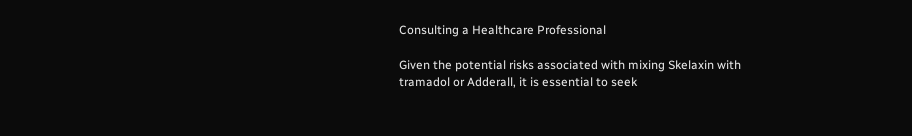Consulting a Healthcare Professional

Given the potential risks associated with mixing Skelaxin with tramadol or Adderall, it is essential to seek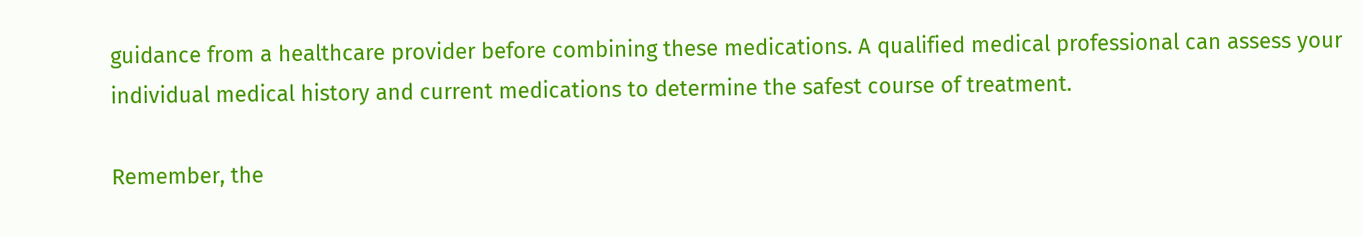guidance from a healthcare provider before combining these medications. A qualified medical professional can assess your individual medical history and current medications to determine the safest course of treatment.

Remember, the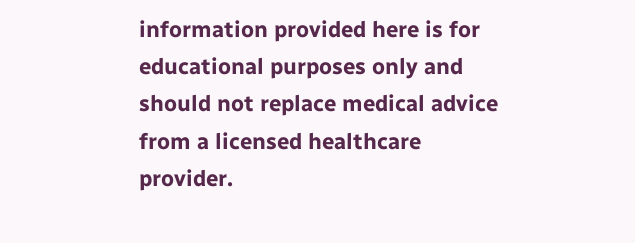information provided here is for educational purposes only and should not replace medical advice from a licensed healthcare provider.